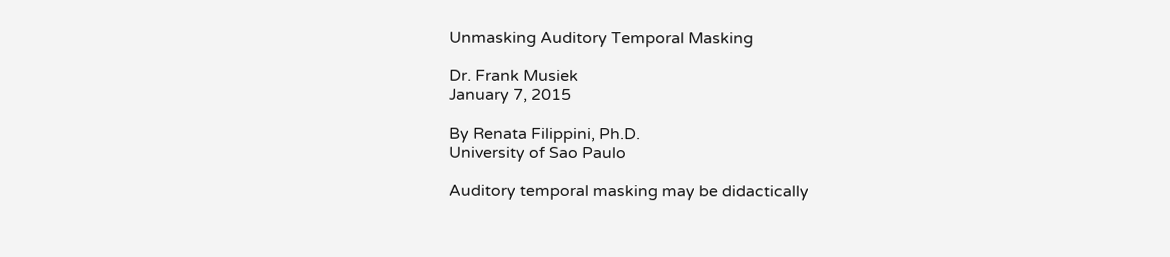Unmasking Auditory Temporal Masking

Dr. Frank Musiek
January 7, 2015

By Renata Filippini, Ph.D.
University of Sao Paulo

Auditory temporal masking may be didactically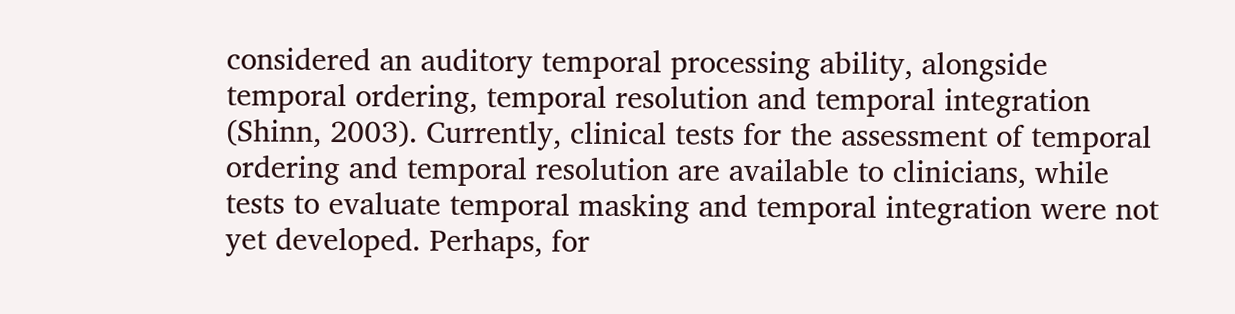considered an auditory temporal processing ability, alongside temporal ordering, temporal resolution and temporal integration (Shinn, 2003). Currently, clinical tests for the assessment of temporal ordering and temporal resolution are available to clinicians, while tests to evaluate temporal masking and temporal integration were not yet developed. Perhaps, for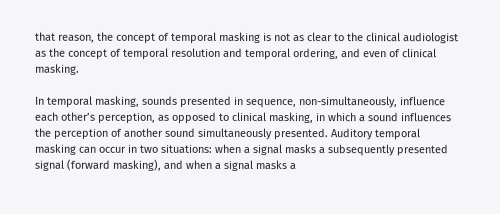that reason, the concept of temporal masking is not as clear to the clinical audiologist as the concept of temporal resolution and temporal ordering, and even of clinical masking.

In temporal masking, sounds presented in sequence, non-simultaneously, influence each other’s perception, as opposed to clinical masking, in which a sound influences the perception of another sound simultaneously presented. Auditory temporal masking can occur in two situations: when a signal masks a subsequently presented signal (forward masking), and when a signal masks a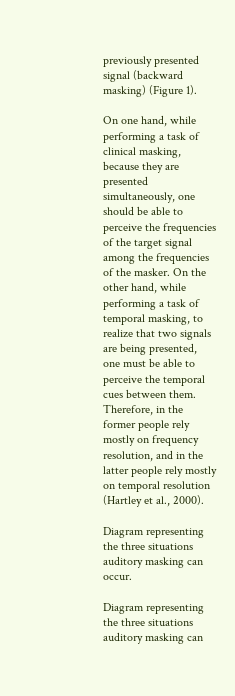previously presented signal (backward masking) (Figure 1).

On one hand, while performing a task of clinical masking, because they are presented simultaneously, one should be able to perceive the frequencies of the target signal among the frequencies of the masker. On the other hand, while performing a task of temporal masking, to realize that two signals are being presented, one must be able to perceive the temporal cues between them. Therefore, in the former people rely mostly on frequency resolution, and in the latter people rely mostly on temporal resolution (Hartley et al., 2000).

Diagram representing the three situations auditory masking can occur.

Diagram representing the three situations auditory masking can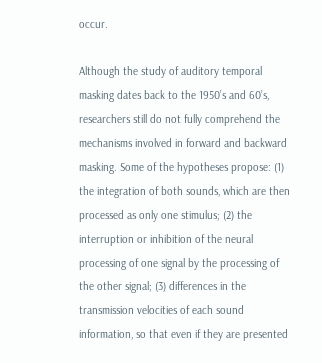occur.

Although the study of auditory temporal masking dates back to the 1950’s and 60’s, researchers still do not fully comprehend the mechanisms involved in forward and backward masking. Some of the hypotheses propose: (1) the integration of both sounds, which are then processed as only one stimulus; (2) the interruption or inhibition of the neural processing of one signal by the processing of the other signal; (3) differences in the transmission velocities of each sound information, so that even if they are presented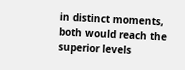in distinct moments, both would reach the superior levels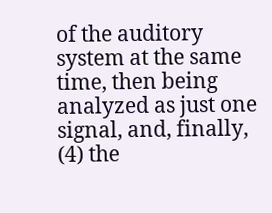of the auditory system at the same time, then being analyzed as just one signal, and, finally, (4) the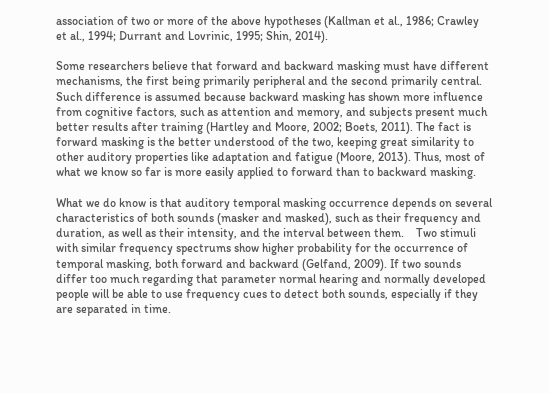association of two or more of the above hypotheses (Kallman et al., 1986; Crawley et al., 1994; Durrant and Lovrinic, 1995; Shin, 2014).

Some researchers believe that forward and backward masking must have different mechanisms, the first being primarily peripheral and the second primarily central. Such difference is assumed because backward masking has shown more influence from cognitive factors, such as attention and memory, and subjects present much better results after training (Hartley and Moore, 2002; Boets, 2011). The fact is forward masking is the better understood of the two, keeping great similarity to other auditory properties like adaptation and fatigue (Moore, 2013). Thus, most of what we know so far is more easily applied to forward than to backward masking.

What we do know is that auditory temporal masking occurrence depends on several characteristics of both sounds (masker and masked), such as their frequency and duration, as well as their intensity, and the interval between them.    Two stimuli with similar frequency spectrums show higher probability for the occurrence of temporal masking, both forward and backward (Gelfand, 2009). If two sounds differ too much regarding that parameter normal hearing and normally developed people will be able to use frequency cues to detect both sounds, especially if they are separated in time.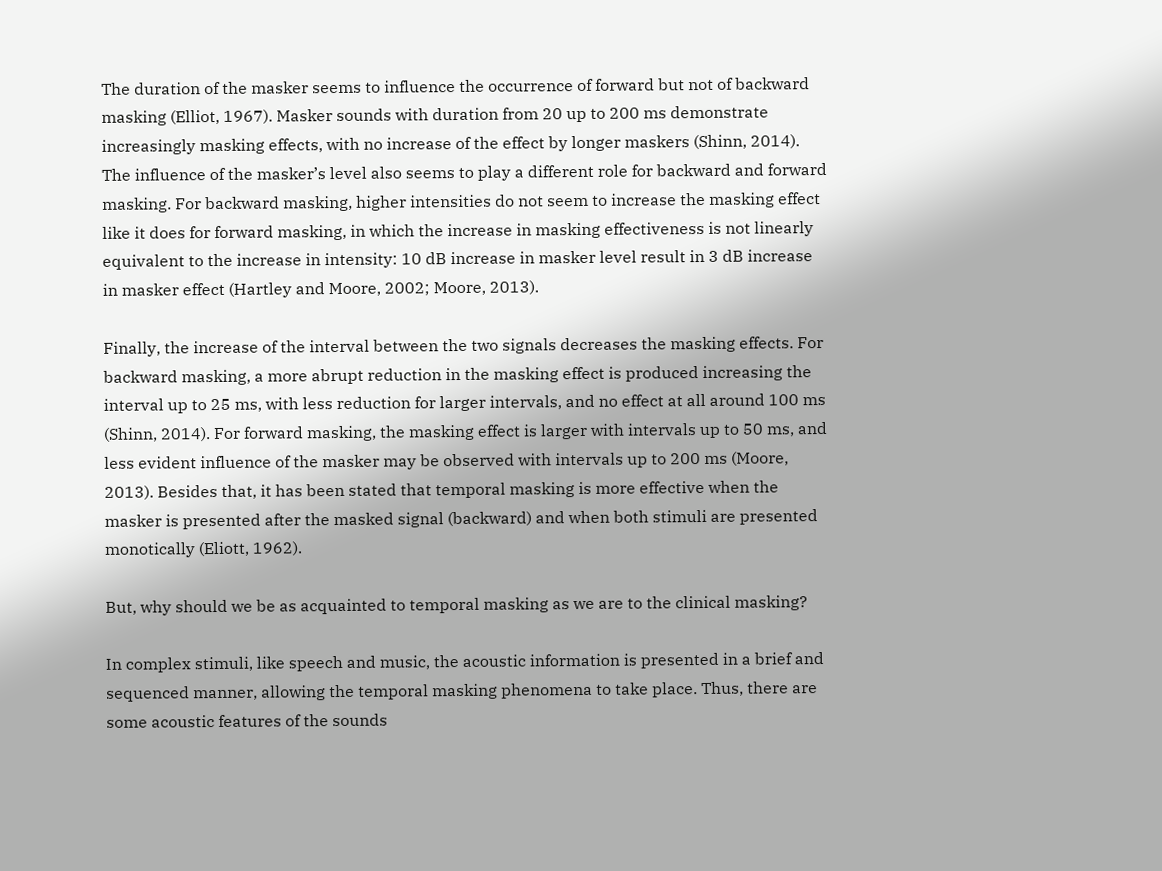The duration of the masker seems to influence the occurrence of forward but not of backward masking (Elliot, 1967). Masker sounds with duration from 20 up to 200 ms demonstrate increasingly masking effects, with no increase of the effect by longer maskers (Shinn, 2014). The influence of the masker’s level also seems to play a different role for backward and forward masking. For backward masking, higher intensities do not seem to increase the masking effect like it does for forward masking, in which the increase in masking effectiveness is not linearly equivalent to the increase in intensity: 10 dB increase in masker level result in 3 dB increase in masker effect (Hartley and Moore, 2002; Moore, 2013).

Finally, the increase of the interval between the two signals decreases the masking effects. For backward masking, a more abrupt reduction in the masking effect is produced increasing the interval up to 25 ms, with less reduction for larger intervals, and no effect at all around 100 ms (Shinn, 2014). For forward masking, the masking effect is larger with intervals up to 50 ms, and less evident influence of the masker may be observed with intervals up to 200 ms (Moore, 2013). Besides that, it has been stated that temporal masking is more effective when the masker is presented after the masked signal (backward) and when both stimuli are presented monotically (Eliott, 1962).

But, why should we be as acquainted to temporal masking as we are to the clinical masking?

In complex stimuli, like speech and music, the acoustic information is presented in a brief and sequenced manner, allowing the temporal masking phenomena to take place. Thus, there are some acoustic features of the sounds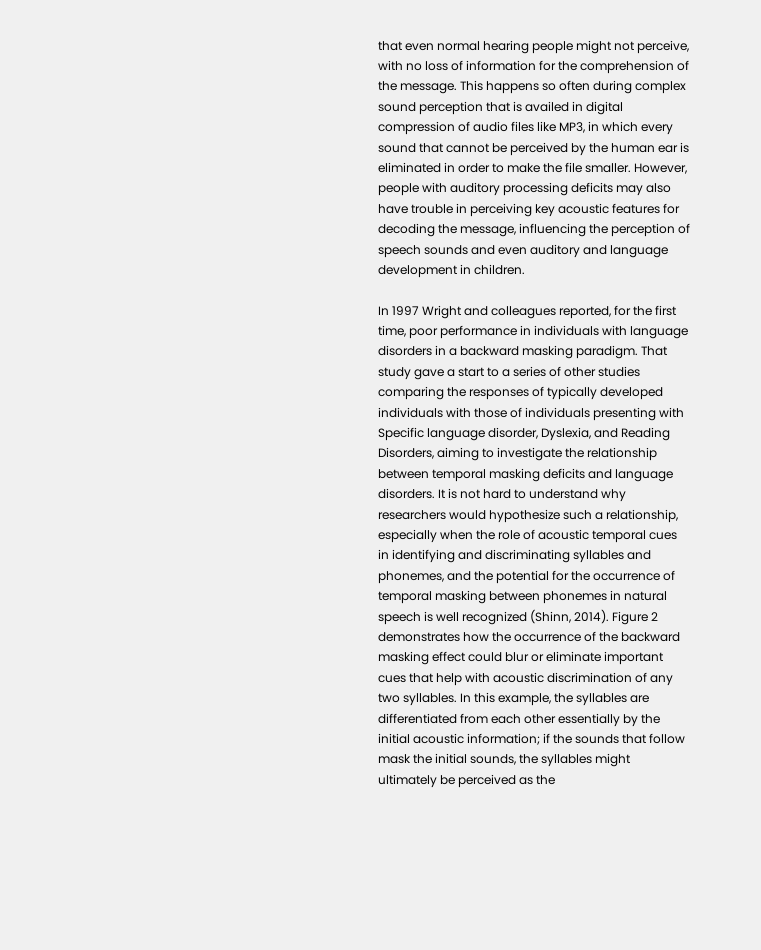that even normal hearing people might not perceive, with no loss of information for the comprehension of the message. This happens so often during complex sound perception that is availed in digital compression of audio files like MP3, in which every sound that cannot be perceived by the human ear is eliminated in order to make the file smaller. However, people with auditory processing deficits may also have trouble in perceiving key acoustic features for decoding the message, influencing the perception of speech sounds and even auditory and language development in children.

In 1997 Wright and colleagues reported, for the first time, poor performance in individuals with language disorders in a backward masking paradigm. That study gave a start to a series of other studies comparing the responses of typically developed individuals with those of individuals presenting with Specific language disorder, Dyslexia, and Reading Disorders, aiming to investigate the relationship between temporal masking deficits and language disorders. It is not hard to understand why researchers would hypothesize such a relationship, especially when the role of acoustic temporal cues in identifying and discriminating syllables and phonemes, and the potential for the occurrence of temporal masking between phonemes in natural speech is well recognized (Shinn, 2014). Figure 2 demonstrates how the occurrence of the backward masking effect could blur or eliminate important cues that help with acoustic discrimination of any two syllables. In this example, the syllables are differentiated from each other essentially by the initial acoustic information; if the sounds that follow mask the initial sounds, the syllables might ultimately be perceived as the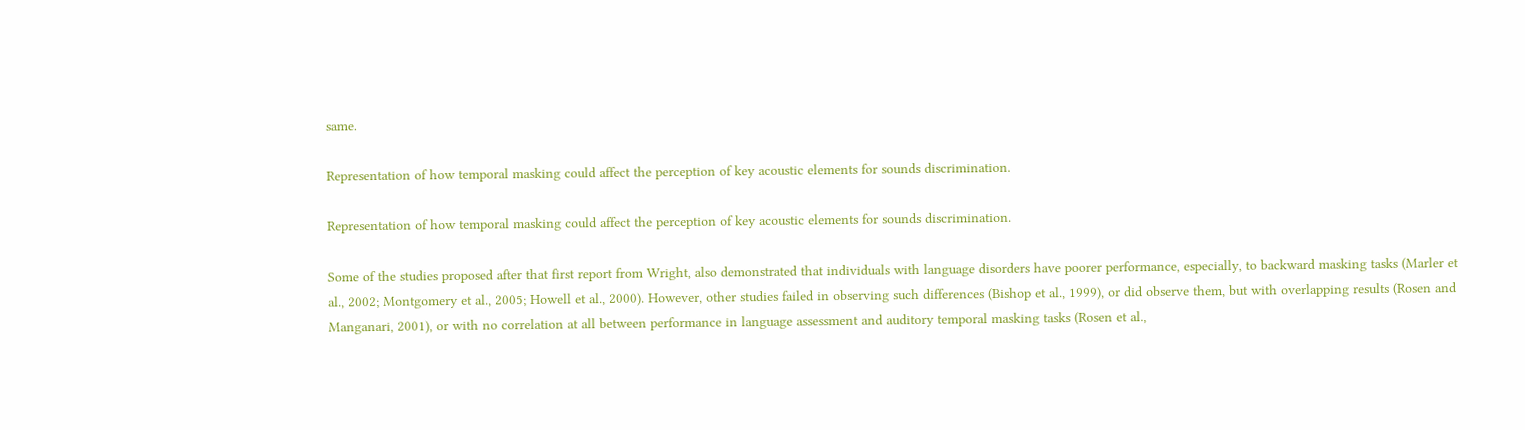same.

Representation of how temporal masking could affect the perception of key acoustic elements for sounds discrimination.

Representation of how temporal masking could affect the perception of key acoustic elements for sounds discrimination.

Some of the studies proposed after that first report from Wright, also demonstrated that individuals with language disorders have poorer performance, especially, to backward masking tasks (Marler et al., 2002; Montgomery et al., 2005; Howell et al., 2000). However, other studies failed in observing such differences (Bishop et al., 1999), or did observe them, but with overlapping results (Rosen and Manganari, 2001), or with no correlation at all between performance in language assessment and auditory temporal masking tasks (Rosen et al.,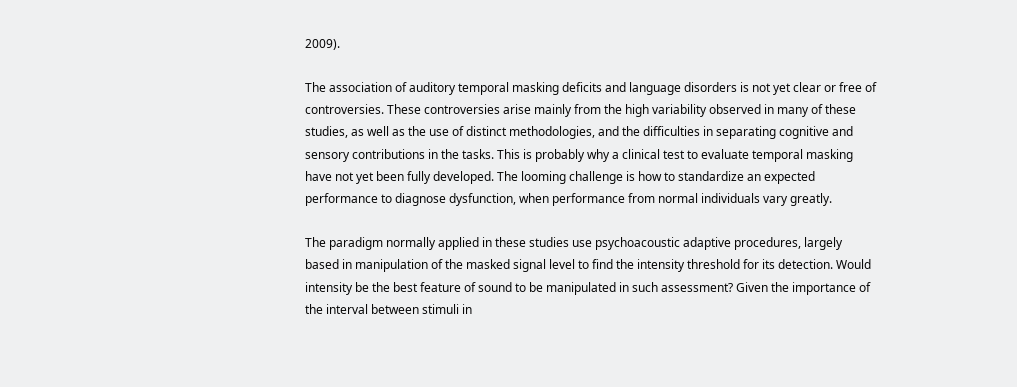2009).

The association of auditory temporal masking deficits and language disorders is not yet clear or free of controversies. These controversies arise mainly from the high variability observed in many of these studies, as well as the use of distinct methodologies, and the difficulties in separating cognitive and sensory contributions in the tasks. This is probably why a clinical test to evaluate temporal masking have not yet been fully developed. The looming challenge is how to standardize an expected performance to diagnose dysfunction, when performance from normal individuals vary greatly.

The paradigm normally applied in these studies use psychoacoustic adaptive procedures, largely based in manipulation of the masked signal level to find the intensity threshold for its detection. Would intensity be the best feature of sound to be manipulated in such assessment? Given the importance of the interval between stimuli in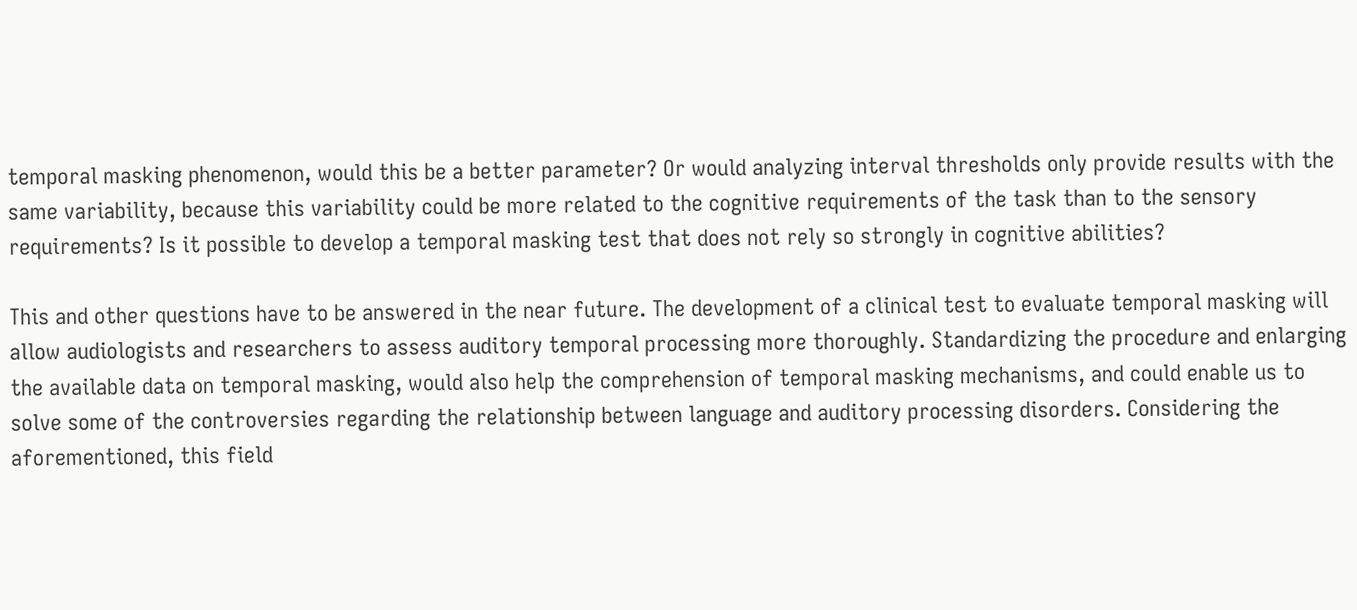temporal masking phenomenon, would this be a better parameter? Or would analyzing interval thresholds only provide results with the same variability, because this variability could be more related to the cognitive requirements of the task than to the sensory requirements? Is it possible to develop a temporal masking test that does not rely so strongly in cognitive abilities?

This and other questions have to be answered in the near future. The development of a clinical test to evaluate temporal masking will allow audiologists and researchers to assess auditory temporal processing more thoroughly. Standardizing the procedure and enlarging the available data on temporal masking, would also help the comprehension of temporal masking mechanisms, and could enable us to solve some of the controversies regarding the relationship between language and auditory processing disorders. Considering the aforementioned, this field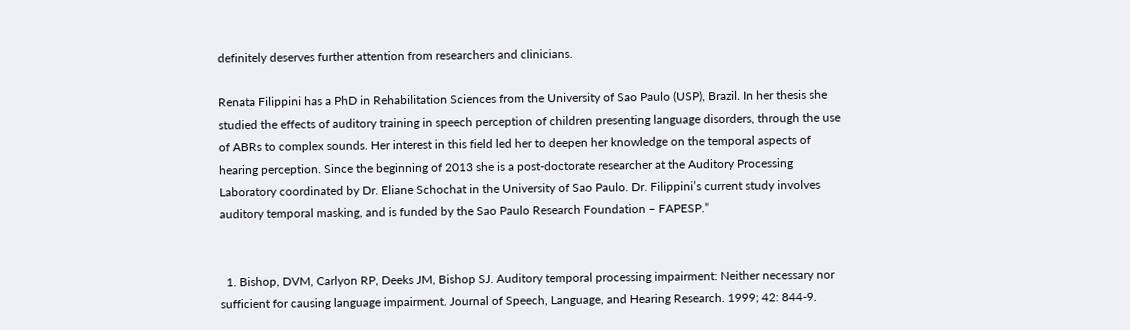definitely deserves further attention from researchers and clinicians.

Renata Filippini has a PhD in Rehabilitation Sciences from the University of Sao Paulo (USP), Brazil. In her thesis she studied the effects of auditory training in speech perception of children presenting language disorders, through the use of ABRs to complex sounds. Her interest in this field led her to deepen her knowledge on the temporal aspects of hearing perception. Since the beginning of 2013 she is a post-doctorate researcher at the Auditory Processing Laboratory coordinated by Dr. Eliane Schochat in the University of Sao Paulo. Dr. Filippini’s current study involves auditory temporal masking, and is funded by the Sao Paulo Research Foundation – FAPESP.”


  1. Bishop, DVM, Carlyon RP, Deeks JM, Bishop SJ. Auditory temporal processing impairment: Neither necessary nor sufficient for causing language impairment. Journal of Speech, Language, and Hearing Research. 1999; 42: 844-9.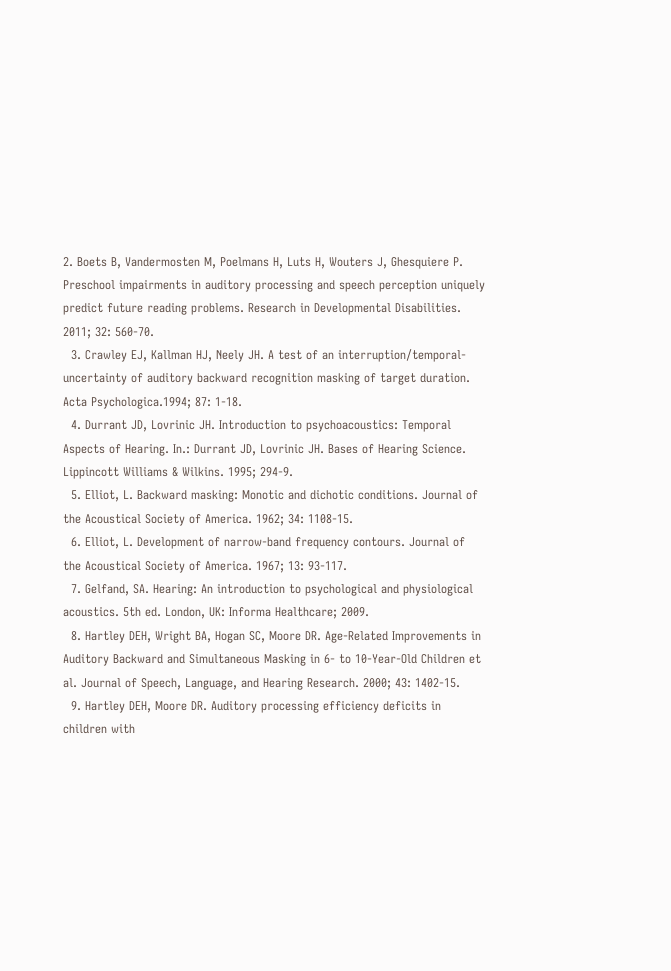2. Boets B, Vandermosten M, Poelmans H, Luts H, Wouters J, Ghesquiere P. Preschool impairments in auditory processing and speech perception uniquely predict future reading problems. Research in Developmental Disabilities. 2011; 32: 560-70.
  3. Crawley EJ, Kallman HJ, Neely JH. A test of an interruption/temporal-uncertainty of auditory backward recognition masking of target duration. Acta Psychologica.1994; 87: 1-18.
  4. Durrant JD, Lovrinic JH. Introduction to psychoacoustics: Temporal Aspects of Hearing. In.: Durrant JD, Lovrinic JH. Bases of Hearing Science. Lippincott Williams & Wilkins. 1995; 294-9.
  5. Elliot, L. Backward masking: Monotic and dichotic conditions. Journal of the Acoustical Society of America. 1962; 34: 1108-15.
  6. Elliot, L. Development of narrow-band frequency contours. Journal of the Acoustical Society of America. 1967; 13: 93-117.
  7. Gelfand, SA. Hearing: An introduction to psychological and physiological acoustics. 5th ed. London, UK: Informa Healthcare; 2009.
  8. Hartley DEH, Wright BA, Hogan SC, Moore DR. Age-Related Improvements in Auditory Backward and Simultaneous Masking in 6- to 10-Year-Old Children et al. Journal of Speech, Language, and Hearing Research. 2000; 43: 1402-15.
  9. Hartley DEH, Moore DR. Auditory processing efficiency deficits in children with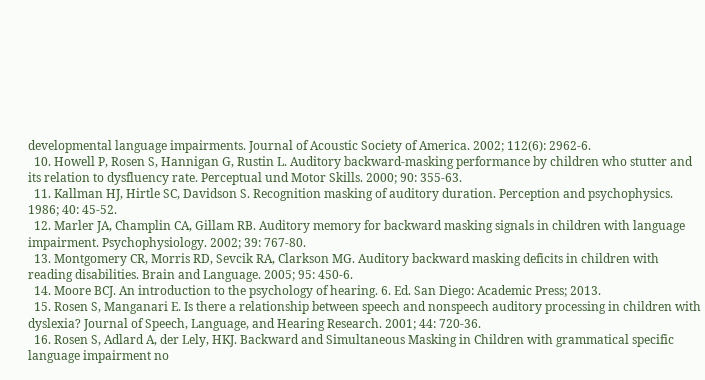developmental language impairments. Journal of Acoustic Society of America. 2002; 112(6): 2962-6.
  10. Howell P, Rosen S, Hannigan G, Rustin L. Auditory backward-masking performance by children who stutter and its relation to dysfluency rate. Perceptual und Motor Skills. 2000; 90: 355-63.
  11. Kallman HJ, Hirtle SC, Davidson S. Recognition masking of auditory duration. Perception and psychophysics. 1986; 40: 45-52.
  12. Marler JA, Champlin CA, Gillam RB. Auditory memory for backward masking signals in children with language impairment. Psychophysiology. 2002; 39: 767-80.
  13. Montgomery CR, Morris RD, Sevcik RA, Clarkson MG. Auditory backward masking deficits in children with reading disabilities. Brain and Language. 2005; 95: 450-6.
  14. Moore BCJ. An introduction to the psychology of hearing. 6. Ed. San Diego: Academic Press; 2013.
  15. Rosen S, Manganari E. Is there a relationship between speech and nonspeech auditory processing in children with dyslexia? Journal of Speech, Language, and Hearing Research. 2001; 44: 720-36.
  16. Rosen S, Adlard A, der Lely, HKJ. Backward and Simultaneous Masking in Children with grammatical specific language impairment no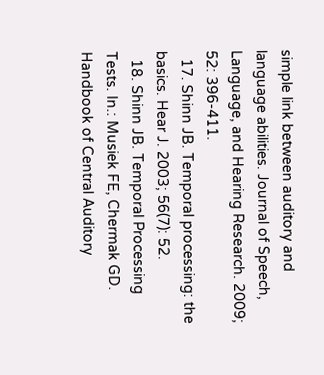simple link between auditory and language abilities. Journal of Speech, Language, and Hearing Research. 2009; 52: 396-411.
  17. Shinn JB. Temporal processing: the basics. Hear J. 2003; 56(7): 52.
  18. Shinn JB. Temporal Processing Tests. In.: Musiek FE, Chermak GD. Handbook of Central Auditory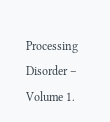Processing Disorder – Volume 1.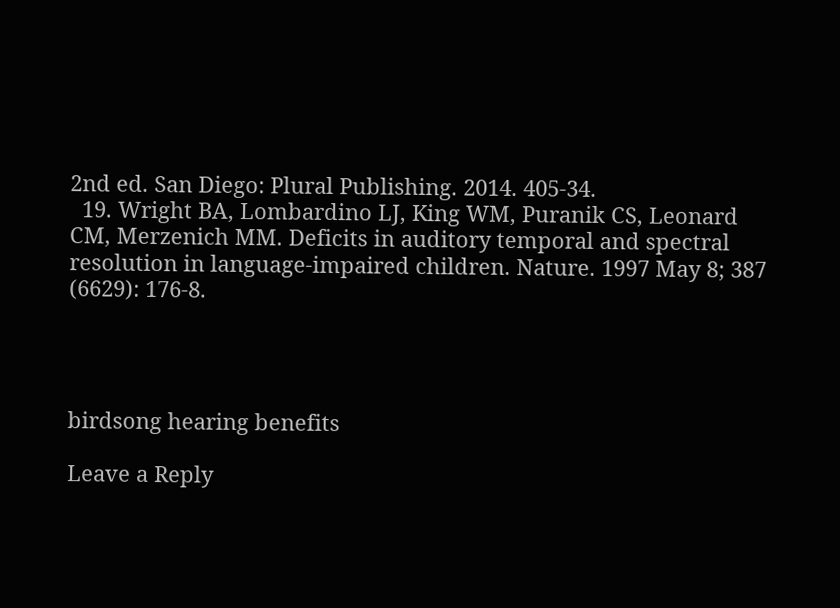2nd ed. San Diego: Plural Publishing. 2014. 405-34.
  19. Wright BA, Lombardino LJ, King WM, Puranik CS, Leonard CM, Merzenich MM. Deficits in auditory temporal and spectral resolution in language-impaired children. Nature. 1997 May 8; 387 (6629): 176-8.




birdsong hearing benefits

Leave a Reply